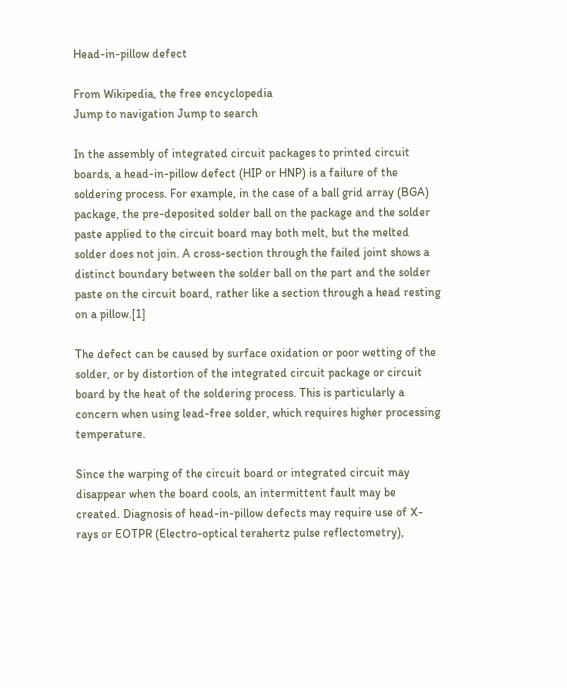Head-in-pillow defect

From Wikipedia, the free encyclopedia
Jump to navigation Jump to search

In the assembly of integrated circuit packages to printed circuit boards, a head-in-pillow defect (HIP or HNP) is a failure of the soldering process. For example, in the case of a ball grid array (BGA) package, the pre-deposited solder ball on the package and the solder paste applied to the circuit board may both melt, but the melted solder does not join. A cross-section through the failed joint shows a distinct boundary between the solder ball on the part and the solder paste on the circuit board, rather like a section through a head resting on a pillow.[1]

The defect can be caused by surface oxidation or poor wetting of the solder, or by distortion of the integrated circuit package or circuit board by the heat of the soldering process. This is particularly a concern when using lead-free solder, which requires higher processing temperature.

Since the warping of the circuit board or integrated circuit may disappear when the board cools, an intermittent fault may be created. Diagnosis of head-in-pillow defects may require use of X-rays or EOTPR (Electro-optical terahertz pulse reflectometry),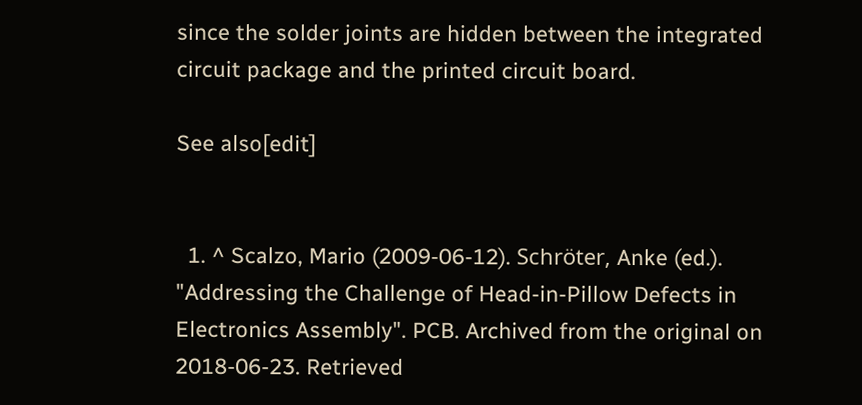since the solder joints are hidden between the integrated circuit package and the printed circuit board.

See also[edit]


  1. ^ Scalzo, Mario (2009-06-12). Schröter, Anke (ed.). "Addressing the Challenge of Head-in-Pillow Defects in Electronics Assembly". PCB. Archived from the original on 2018-06-23. Retrieved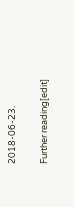2018-06-23.

Further reading[edit]